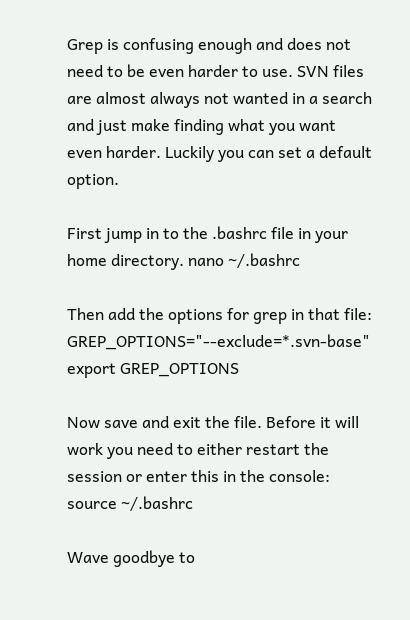Grep is confusing enough and does not need to be even harder to use. SVN files are almost always not wanted in a search and just make finding what you want even harder. Luckily you can set a default option.

First jump in to the .bashrc file in your home directory. nano ~/.bashrc

Then add the options for grep in that file: GREP_OPTIONS="--exclude=*.svn-base" export GREP_OPTIONS

Now save and exit the file. Before it will work you need to either restart the session or enter this in the console: source ~/.bashrc

Wave goodbye to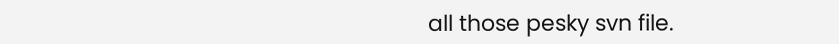all those pesky svn file.